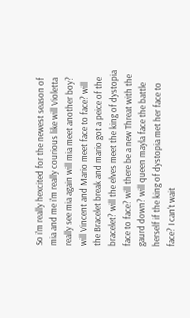So i'm really hexcited for the newest season of mia and me i'm really courious like will Violetta really see mia again will mia meet another boy? will Vincent and Mario meet face to face? will the Bracelet break and mario got a peice of the bracelet? will the elves meet the king of dystopia face to face? will there be a new Threat with the gaurd down? will queen mayla face the battle herself if the king of dystopia met her face to face? I can't wait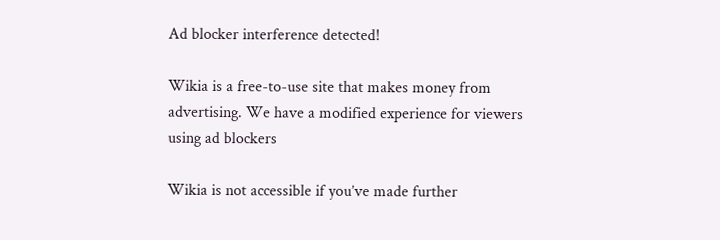Ad blocker interference detected!

Wikia is a free-to-use site that makes money from advertising. We have a modified experience for viewers using ad blockers

Wikia is not accessible if you’ve made further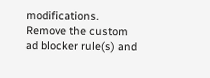modifications. Remove the custom ad blocker rule(s) and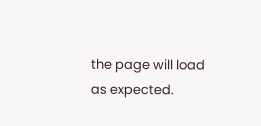the page will load as expected.